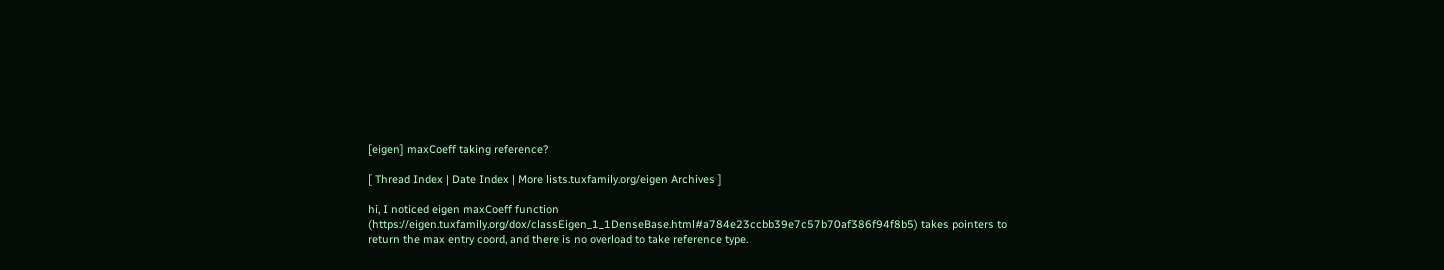[eigen] maxCoeff taking reference?

[ Thread Index | Date Index | More lists.tuxfamily.org/eigen Archives ]

hi, I noticed eigen maxCoeff function (https://eigen.tuxfamily.org/dox/classEigen_1_1DenseBase.html#a784e23ccbb39e7c57b70af386f94f8b5) takes pointers to return the max entry coord, and there is no overload to take reference type.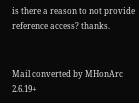is there a reason to not provide reference access? thanks.


Mail converted by MHonArc 2.6.19+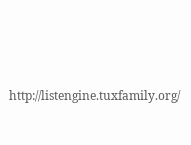http://listengine.tuxfamily.org/